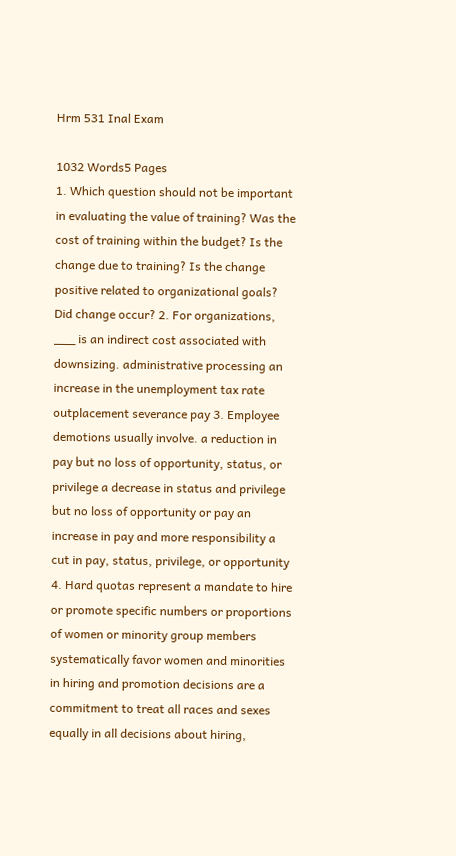Hrm 531 Inal Exam

1032 Words5 Pages
1. Which question should not be important in evaluating the value of training? Was the cost of training within the budget? Is the change due to training? Is the change positive related to organizational goals? Did change occur? 2. For organizations, ___ is an indirect cost associated with downsizing. administrative processing an increase in the unemployment tax rate outplacement severance pay 3. Employee demotions usually involve. a reduction in pay but no loss of opportunity, status, or privilege a decrease in status and privilege but no loss of opportunity or pay an increase in pay and more responsibility a cut in pay, status, privilege, or opportunity 4. Hard quotas represent a mandate to hire or promote specific numbers or proportions of women or minority group members systematically favor women and minorities in hiring and promotion decisions are a commitment to treat all races and sexes equally in all decisions about hiring,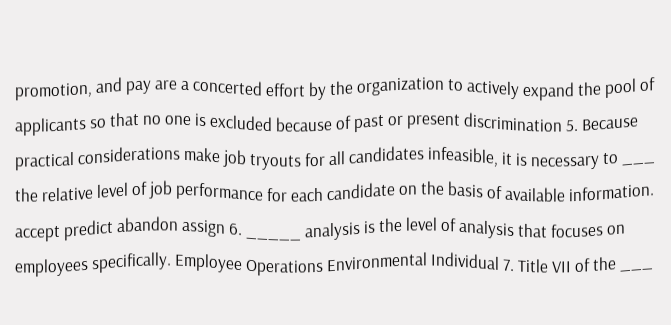promotion, and pay are a concerted effort by the organization to actively expand the pool of applicants so that no one is excluded because of past or present discrimination 5. Because practical considerations make job tryouts for all candidates infeasible, it is necessary to ___ the relative level of job performance for each candidate on the basis of available information. accept predict abandon assign 6. _____ analysis is the level of analysis that focuses on employees specifically. Employee Operations Environmental Individual 7. Title VII of the ___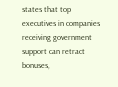states that top executives in companies receiving government support can retract bonuses,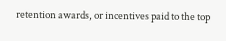retention awards, or incentives paid to the top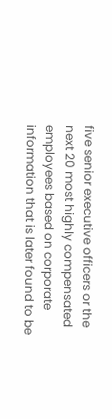five senior executive officers or the next 20 most highly compensated employees based on corporate information that is later found to be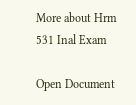More about Hrm 531 Inal Exam

Open Document